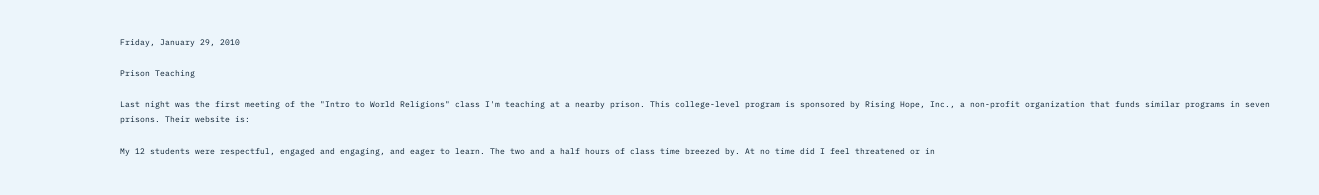Friday, January 29, 2010

Prison Teaching

Last night was the first meeting of the "Intro to World Religions" class I'm teaching at a nearby prison. This college-level program is sponsored by Rising Hope, Inc., a non-profit organization that funds similar programs in seven prisons. Their website is:

My 12 students were respectful, engaged and engaging, and eager to learn. The two and a half hours of class time breezed by. At no time did I feel threatened or in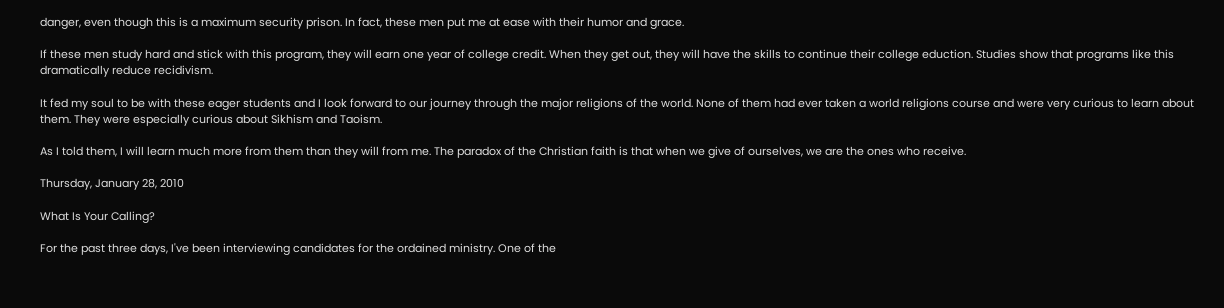danger, even though this is a maximum security prison. In fact, these men put me at ease with their humor and grace.

If these men study hard and stick with this program, they will earn one year of college credit. When they get out, they will have the skills to continue their college eduction. Studies show that programs like this dramatically reduce recidivism.

It fed my soul to be with these eager students and I look forward to our journey through the major religions of the world. None of them had ever taken a world religions course and were very curious to learn about them. They were especially curious about Sikhism and Taoism.

As I told them, I will learn much more from them than they will from me. The paradox of the Christian faith is that when we give of ourselves, we are the ones who receive.

Thursday, January 28, 2010

What Is Your Calling?

For the past three days, I've been interviewing candidates for the ordained ministry. One of the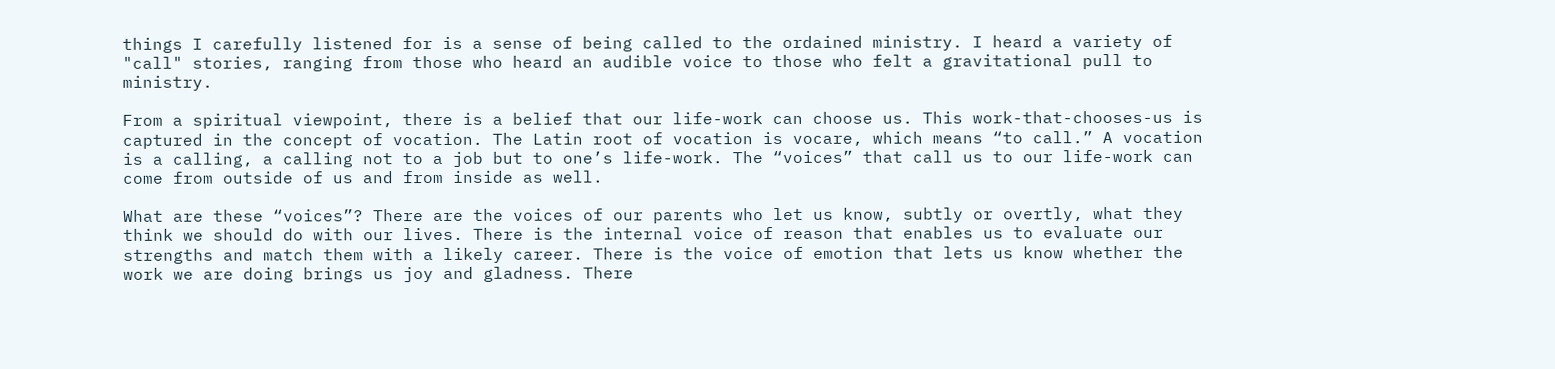things I carefully listened for is a sense of being called to the ordained ministry. I heard a variety of "call" stories, ranging from those who heard an audible voice to those who felt a gravitational pull to ministry.

From a spiritual viewpoint, there is a belief that our life-work can choose us. This work-that-chooses-us is captured in the concept of vocation. The Latin root of vocation is vocare, which means “to call.” A vocation is a calling, a calling not to a job but to one’s life-work. The “voices” that call us to our life-work can come from outside of us and from inside as well.

What are these “voices”? There are the voices of our parents who let us know, subtly or overtly, what they think we should do with our lives. There is the internal voice of reason that enables us to evaluate our strengths and match them with a likely career. There is the voice of emotion that lets us know whether the work we are doing brings us joy and gladness. There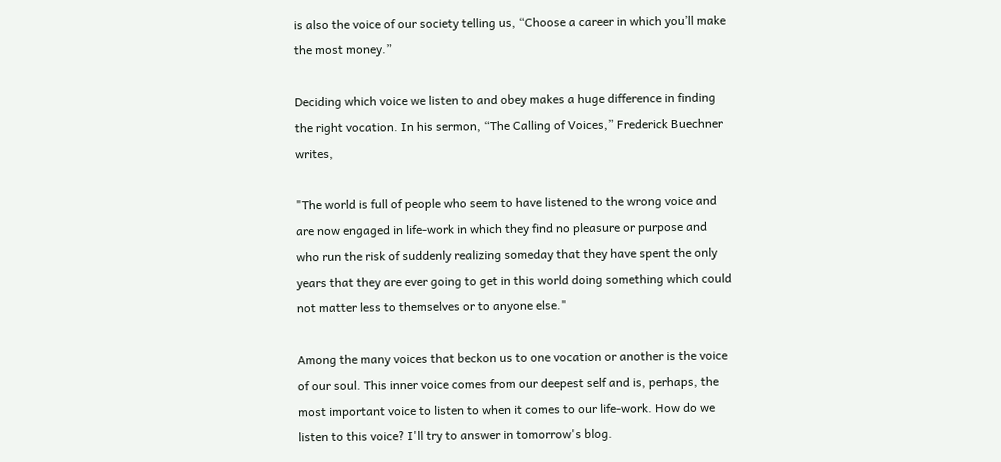is also the voice of our society telling us, “Choose a career in which you’ll make the most money.”

Deciding which voice we listen to and obey makes a huge difference in finding the right vocation. In his sermon, “The Calling of Voices,” Frederick Buechner writes,

"The world is full of people who seem to have listened to the wrong voice and are now engaged in life-work in which they find no pleasure or purpose and who run the risk of suddenly realizing someday that they have spent the only years that they are ever going to get in this world doing something which could not matter less to themselves or to anyone else."

Among the many voices that beckon us to one vocation or another is the voice of our soul. This inner voice comes from our deepest self and is, perhaps, the most important voice to listen to when it comes to our life-work. How do we listen to this voice? I'll try to answer in tomorrow's blog.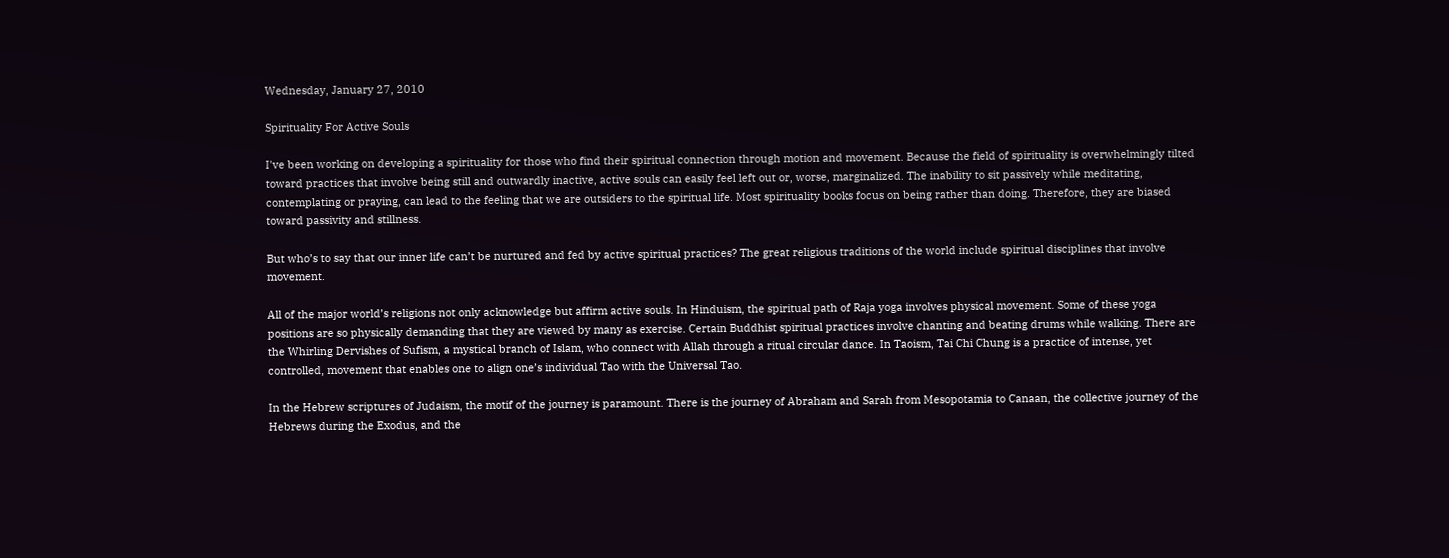Wednesday, January 27, 2010

Spirituality For Active Souls

I've been working on developing a spirituality for those who find their spiritual connection through motion and movement. Because the field of spirituality is overwhelmingly tilted toward practices that involve being still and outwardly inactive, active souls can easily feel left out or, worse, marginalized. The inability to sit passively while meditating, contemplating or praying, can lead to the feeling that we are outsiders to the spiritual life. Most spirituality books focus on being rather than doing. Therefore, they are biased toward passivity and stillness.

But who’s to say that our inner life can’t be nurtured and fed by active spiritual practices? The great religious traditions of the world include spiritual disciplines that involve movement.

All of the major world’s religions not only acknowledge but affirm active souls. In Hinduism, the spiritual path of Raja yoga involves physical movement. Some of these yoga positions are so physically demanding that they are viewed by many as exercise. Certain Buddhist spiritual practices involve chanting and beating drums while walking. There are the Whirling Dervishes of Sufism, a mystical branch of Islam, who connect with Allah through a ritual circular dance. In Taoism, Tai Chi Chung is a practice of intense, yet controlled, movement that enables one to align one’s individual Tao with the Universal Tao.

In the Hebrew scriptures of Judaism, the motif of the journey is paramount. There is the journey of Abraham and Sarah from Mesopotamia to Canaan, the collective journey of the Hebrews during the Exodus, and the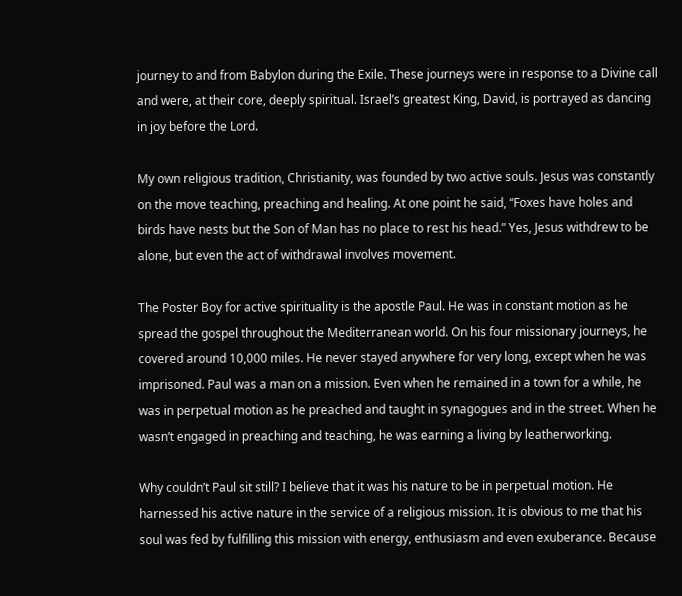journey to and from Babylon during the Exile. These journeys were in response to a Divine call and were, at their core, deeply spiritual. Israel’s greatest King, David, is portrayed as dancing in joy before the Lord.

My own religious tradition, Christianity, was founded by two active souls. Jesus was constantly on the move teaching, preaching and healing. At one point he said, “Foxes have holes and birds have nests but the Son of Man has no place to rest his head.” Yes, Jesus withdrew to be alone, but even the act of withdrawal involves movement.

The Poster Boy for active spirituality is the apostle Paul. He was in constant motion as he spread the gospel throughout the Mediterranean world. On his four missionary journeys, he covered around 10,000 miles. He never stayed anywhere for very long, except when he was imprisoned. Paul was a man on a mission. Even when he remained in a town for a while, he was in perpetual motion as he preached and taught in synagogues and in the street. When he wasn’t engaged in preaching and teaching, he was earning a living by leatherworking.

Why couldn’t Paul sit still? I believe that it was his nature to be in perpetual motion. He harnessed his active nature in the service of a religious mission. It is obvious to me that his soul was fed by fulfilling this mission with energy, enthusiasm and even exuberance. Because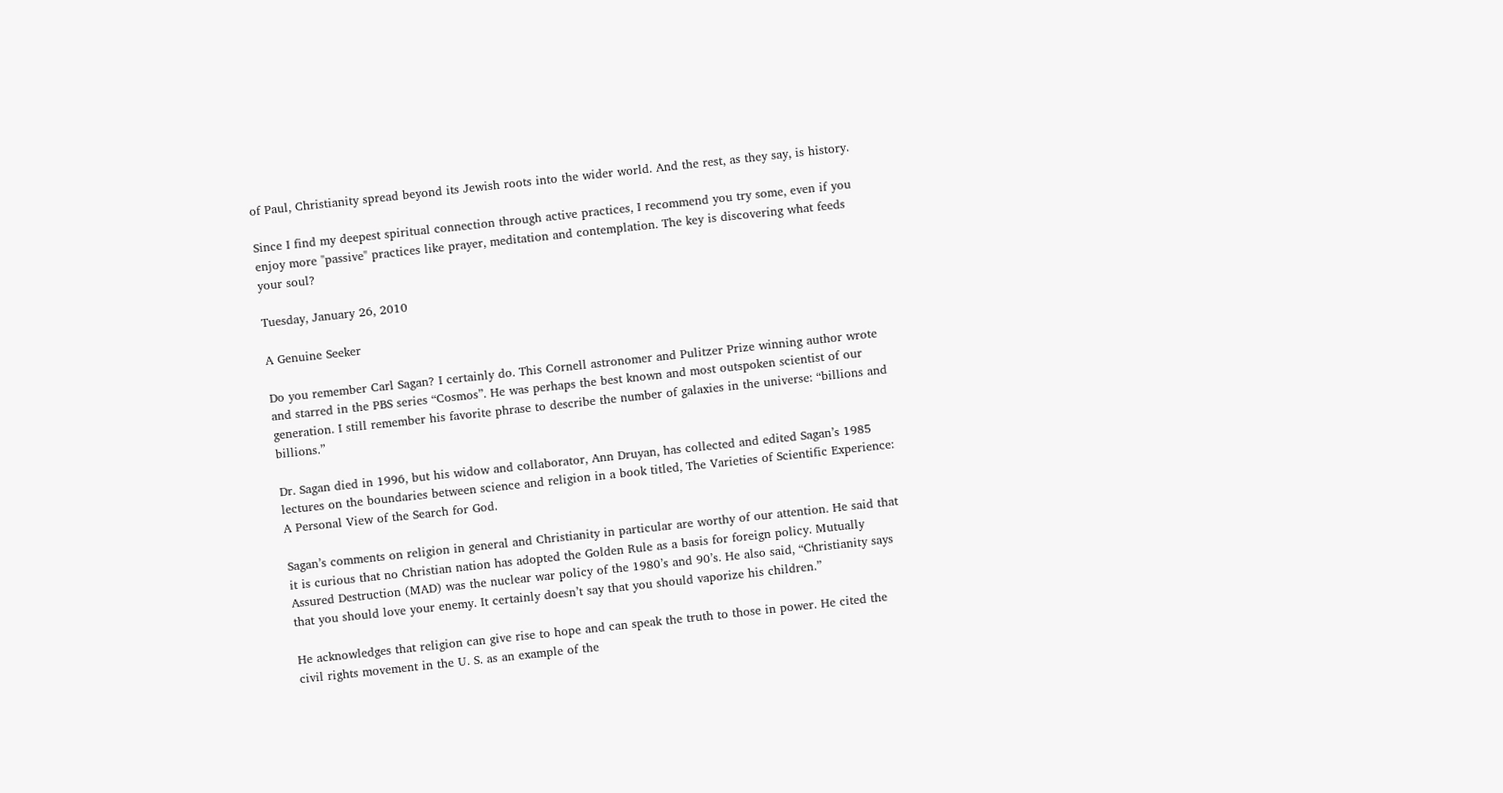of Paul, Christianity spread beyond its Jewish roots into the wider world. And the rest, as they say, is history.

Since I find my deepest spiritual connection through active practices, I recommend you try some, even if you enjoy more "passive" practices like prayer, meditation and contemplation. The key is discovering what feeds your soul?

Tuesday, January 26, 2010

A Genuine Seeker

Do you remember Carl Sagan? I certainly do. This Cornell astronomer and Pulitzer Prize winning author wrote and starred in the PBS series “Cosmos”. He was perhaps the best known and most outspoken scientist of our generation. I still remember his favorite phrase to describe the number of galaxies in the universe: “billions and billions.”

Dr. Sagan died in 1996, but his widow and collaborator, Ann Druyan, has collected and edited Sagan’s 1985 lectures on the boundaries between science and religion in a book titled, The Varieties of Scientific Experience: A Personal View of the Search for God.

Sagan’s comments on religion in general and Christianity in particular are worthy of our attention. He said that it is curious that no Christian nation has adopted the Golden Rule as a basis for foreign policy. Mutually Assured Destruction (MAD) was the nuclear war policy of the 1980’s and 90’s. He also said, “Christianity says that you should love your enemy. It certainly doesn’t say that you should vaporize his children.”

He acknowledges that religion can give rise to hope and can speak the truth to those in power. He cited the civil rights movement in the U. S. as an example of the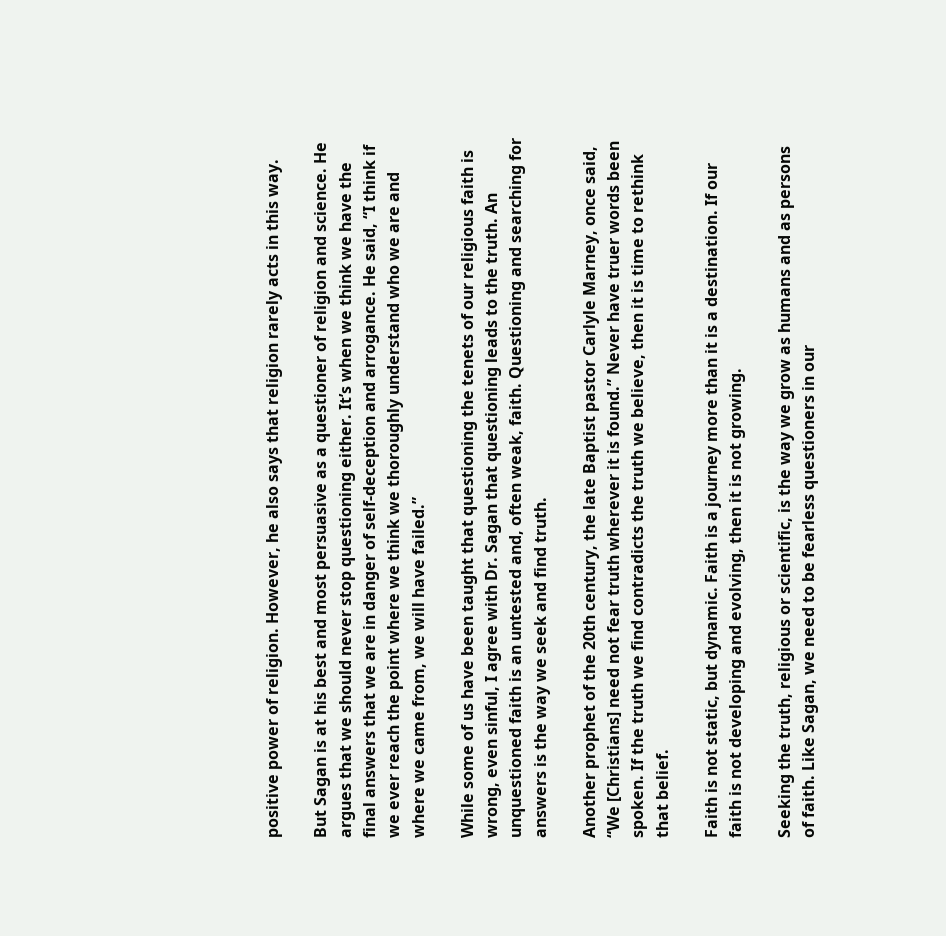positive power of religion. However, he also says that religion rarely acts in this way.

But Sagan is at his best and most persuasive as a questioner of religion and science. He argues that we should never stop questioning either. It’s when we think we have the final answers that we are in danger of self-deception and arrogance. He said, “I think if we ever reach the point where we think we thoroughly understand who we are and where we came from, we will have failed.”

While some of us have been taught that questioning the tenets of our religious faith is wrong, even sinful, I agree with Dr. Sagan that questioning leads to the truth. An unquestioned faith is an untested and, often weak, faith. Questioning and searching for answers is the way we seek and find truth.

Another prophet of the 20th century, the late Baptist pastor Carlyle Marney, once said, “We [Christians] need not fear truth wherever it is found.” Never have truer words been spoken. If the truth we find contradicts the truth we believe, then it is time to rethink that belief.

Faith is not static, but dynamic. Faith is a journey more than it is a destination. If our faith is not developing and evolving, then it is not growing.

Seeking the truth, religious or scientific, is the way we grow as humans and as persons of faith. Like Sagan, we need to be fearless questioners in our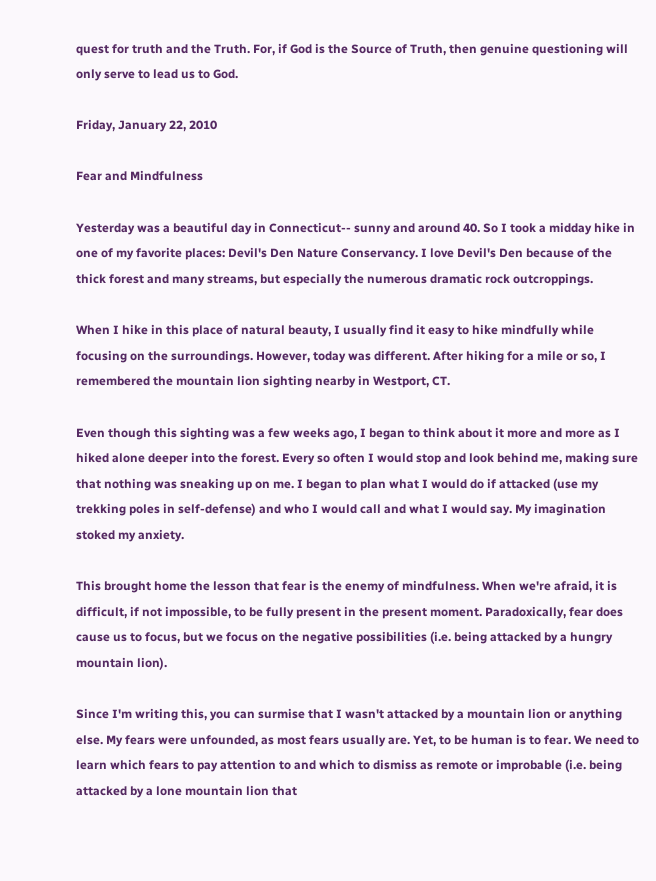quest for truth and the Truth. For, if God is the Source of Truth, then genuine questioning will only serve to lead us to God.

Friday, January 22, 2010

Fear and Mindfulness

Yesterday was a beautiful day in Connecticut-- sunny and around 40. So I took a midday hike in one of my favorite places: Devil's Den Nature Conservancy. I love Devil's Den because of the thick forest and many streams, but especially the numerous dramatic rock outcroppings.

When I hike in this place of natural beauty, I usually find it easy to hike mindfully while focusing on the surroundings. However, today was different. After hiking for a mile or so, I remembered the mountain lion sighting nearby in Westport, CT.

Even though this sighting was a few weeks ago, I began to think about it more and more as I hiked alone deeper into the forest. Every so often I would stop and look behind me, making sure that nothing was sneaking up on me. I began to plan what I would do if attacked (use my trekking poles in self-defense) and who I would call and what I would say. My imagination stoked my anxiety.

This brought home the lesson that fear is the enemy of mindfulness. When we're afraid, it is difficult, if not impossible, to be fully present in the present moment. Paradoxically, fear does cause us to focus, but we focus on the negative possibilities (i.e. being attacked by a hungry mountain lion).

Since I'm writing this, you can surmise that I wasn't attacked by a mountain lion or anything else. My fears were unfounded, as most fears usually are. Yet, to be human is to fear. We need to learn which fears to pay attention to and which to dismiss as remote or improbable (i.e. being attacked by a lone mountain lion that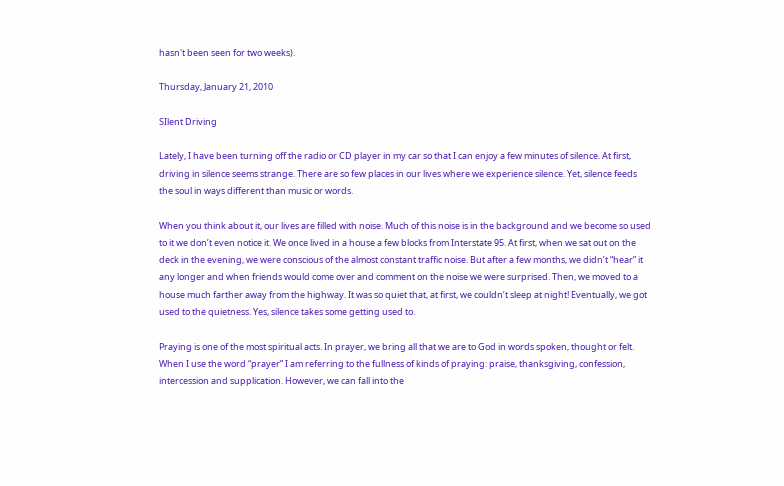hasn't been seen for two weeks).

Thursday, January 21, 2010

SIlent Driving

Lately, I have been turning off the radio or CD player in my car so that I can enjoy a few minutes of silence. At first, driving in silence seems strange. There are so few places in our lives where we experience silence. Yet, silence feeds the soul in ways different than music or words.

When you think about it, our lives are filled with noise. Much of this noise is in the background and we become so used to it we don’t even notice it. We once lived in a house a few blocks from Interstate 95. At first, when we sat out on the deck in the evening, we were conscious of the almost constant traffic noise. But after a few months, we didn’t “hear” it any longer and when friends would come over and comment on the noise we were surprised. Then, we moved to a house much farther away from the highway. It was so quiet that, at first, we couldn’t sleep at night! Eventually, we got used to the quietness. Yes, silence takes some getting used to.

Praying is one of the most spiritual acts. In prayer, we bring all that we are to God in words spoken, thought or felt. When I use the word “prayer” I am referring to the fullness of kinds of praying: praise, thanksgiving, confession, intercession and supplication. However, we can fall into the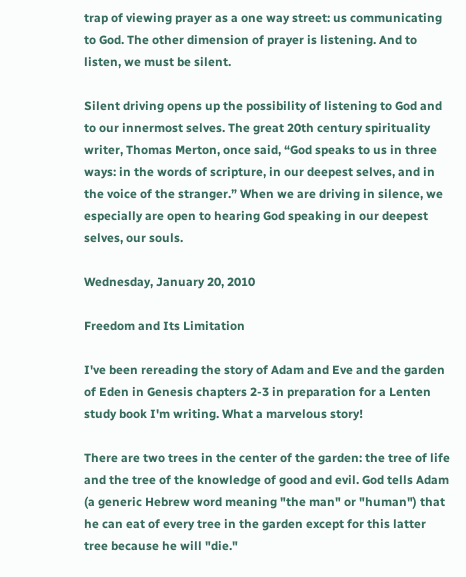trap of viewing prayer as a one way street: us communicating to God. The other dimension of prayer is listening. And to listen, we must be silent.

Silent driving opens up the possibility of listening to God and to our innermost selves. The great 20th century spirituality writer, Thomas Merton, once said, “God speaks to us in three ways: in the words of scripture, in our deepest selves, and in the voice of the stranger.” When we are driving in silence, we especially are open to hearing God speaking in our deepest selves, our souls.

Wednesday, January 20, 2010

Freedom and Its Limitation

I've been rereading the story of Adam and Eve and the garden of Eden in Genesis chapters 2-3 in preparation for a Lenten study book I'm writing. What a marvelous story!

There are two trees in the center of the garden: the tree of life and the tree of the knowledge of good and evil. God tells Adam (a generic Hebrew word meaning "the man" or "human") that he can eat of every tree in the garden except for this latter tree because he will "die."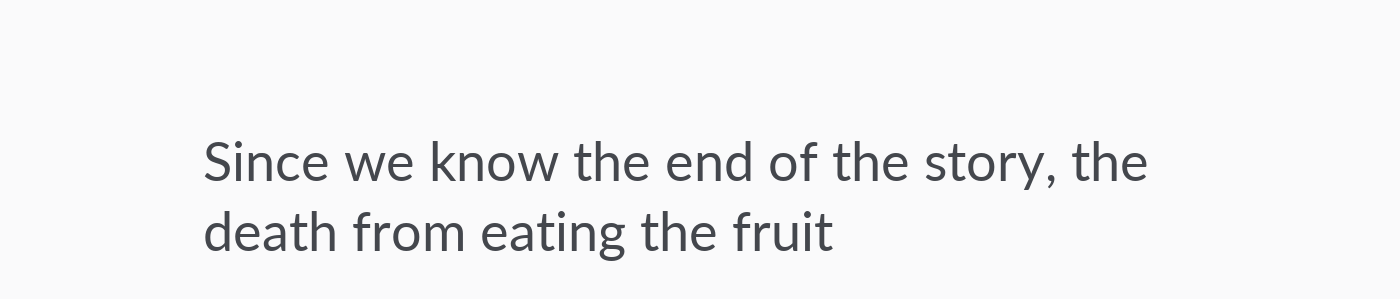Since we know the end of the story, the death from eating the fruit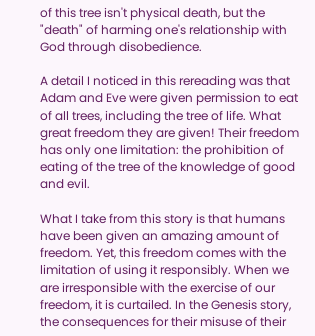of this tree isn't physical death, but the "death" of harming one's relationship with God through disobedience.

A detail I noticed in this rereading was that Adam and Eve were given permission to eat of all trees, including the tree of life. What great freedom they are given! Their freedom has only one limitation: the prohibition of eating of the tree of the knowledge of good and evil.

What I take from this story is that humans have been given an amazing amount of freedom. Yet, this freedom comes with the limitation of using it responsibly. When we are irresponsible with the exercise of our freedom, it is curtailed. In the Genesis story, the consequences for their misuse of their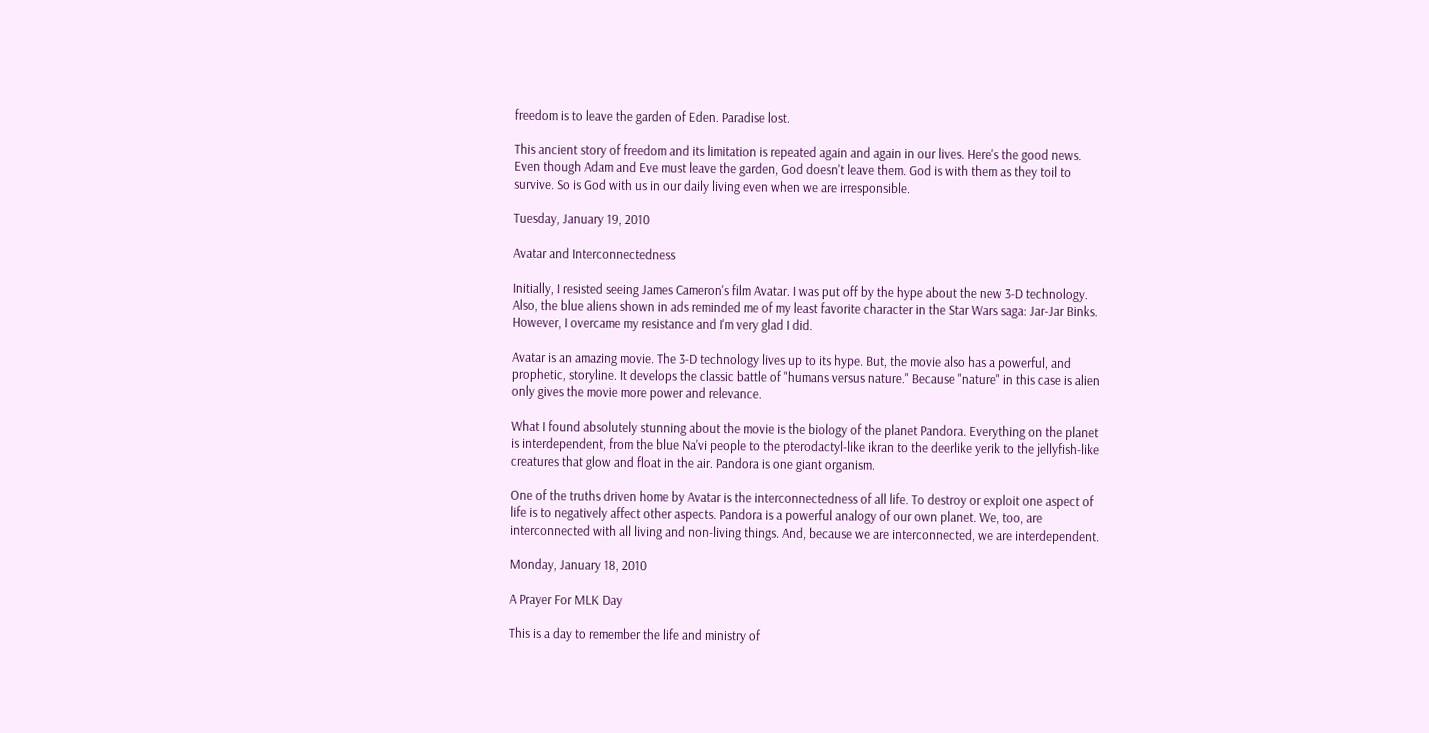freedom is to leave the garden of Eden. Paradise lost.

This ancient story of freedom and its limitation is repeated again and again in our lives. Here's the good news. Even though Adam and Eve must leave the garden, God doesn't leave them. God is with them as they toil to survive. So is God with us in our daily living even when we are irresponsible.

Tuesday, January 19, 2010

Avatar and Interconnectedness

Initially, I resisted seeing James Cameron's film Avatar. I was put off by the hype about the new 3-D technology. Also, the blue aliens shown in ads reminded me of my least favorite character in the Star Wars saga: Jar-Jar Binks. However, I overcame my resistance and I'm very glad I did.

Avatar is an amazing movie. The 3-D technology lives up to its hype. But, the movie also has a powerful, and prophetic, storyline. It develops the classic battle of "humans versus nature." Because "nature" in this case is alien only gives the movie more power and relevance.

What I found absolutely stunning about the movie is the biology of the planet Pandora. Everything on the planet is interdependent, from the blue Na'vi people to the pterodactyl-like ikran to the deerlike yerik to the jellyfish-like creatures that glow and float in the air. Pandora is one giant organism.

One of the truths driven home by Avatar is the interconnectedness of all life. To destroy or exploit one aspect of life is to negatively affect other aspects. Pandora is a powerful analogy of our own planet. We, too, are interconnected with all living and non-living things. And, because we are interconnected, we are interdependent.

Monday, January 18, 2010

A Prayer For MLK Day

This is a day to remember the life and ministry of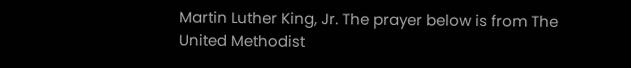Martin Luther King, Jr. The prayer below is from The United Methodist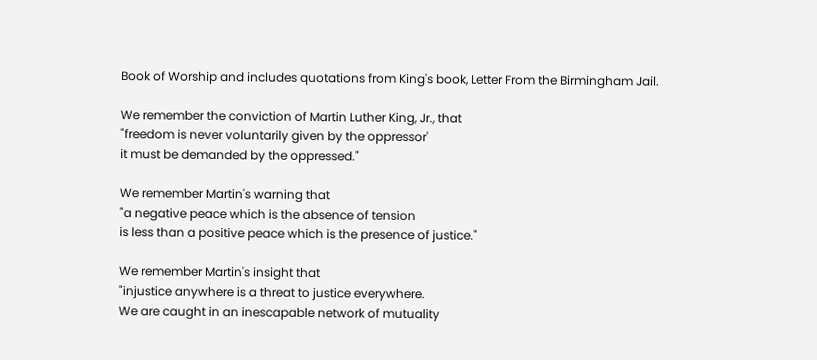Book of Worship and includes quotations from King's book, Letter From the Birmingham Jail.

We remember the conviction of Martin Luther King, Jr., that
"freedom is never voluntarily given by the oppressor'
it must be demanded by the oppressed."

We remember Martin's warning that
"a negative peace which is the absence of tension
is less than a positive peace which is the presence of justice."

We remember Martin's insight that
"injustice anywhere is a threat to justice everywhere.
We are caught in an inescapable network of mutuality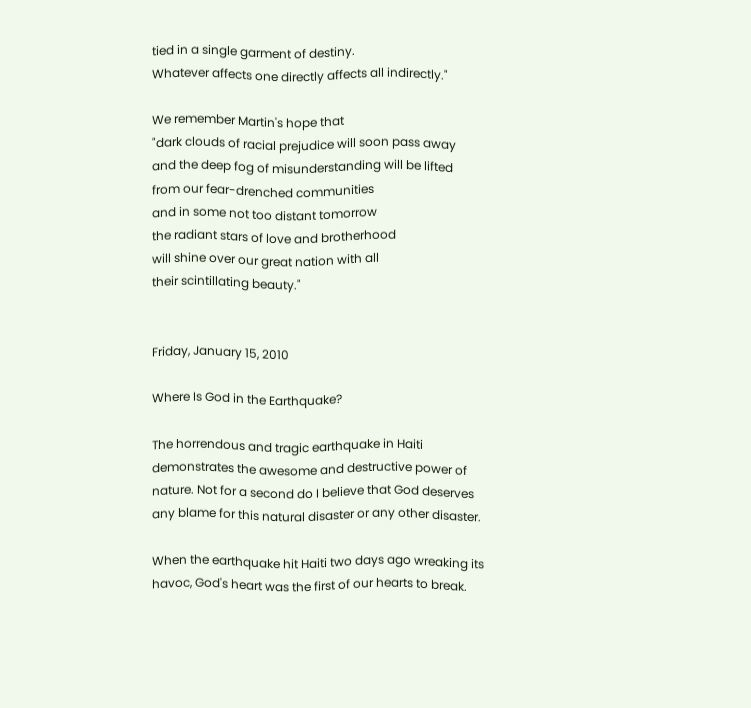tied in a single garment of destiny.
Whatever affects one directly affects all indirectly."

We remember Martin's hope that
"dark clouds of racial prejudice will soon pass away
and the deep fog of misunderstanding will be lifted
from our fear-drenched communities
and in some not too distant tomorrow
the radiant stars of love and brotherhood
will shine over our great nation with all
their scintillating beauty."


Friday, January 15, 2010

Where Is God in the Earthquake?

The horrendous and tragic earthquake in Haiti demonstrates the awesome and destructive power of nature. Not for a second do I believe that God deserves any blame for this natural disaster or any other disaster.

When the earthquake hit Haiti two days ago wreaking its havoc, God's heart was the first of our hearts to break.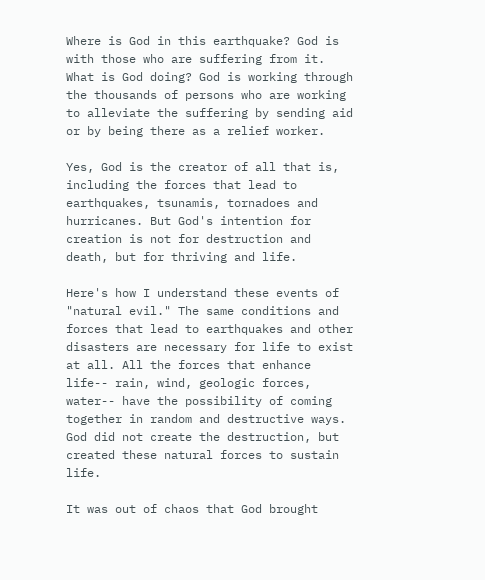Where is God in this earthquake? God is with those who are suffering from it. What is God doing? God is working through the thousands of persons who are working to alleviate the suffering by sending aid or by being there as a relief worker.

Yes, God is the creator of all that is, including the forces that lead to earthquakes, tsunamis, tornadoes and hurricanes. But God's intention for creation is not for destruction and death, but for thriving and life.

Here's how I understand these events of "natural evil." The same conditions and forces that lead to earthquakes and other disasters are necessary for life to exist at all. All the forces that enhance life-- rain, wind, geologic forces, water-- have the possibility of coming together in random and destructive ways. God did not create the destruction, but created these natural forces to sustain life.

It was out of chaos that God brought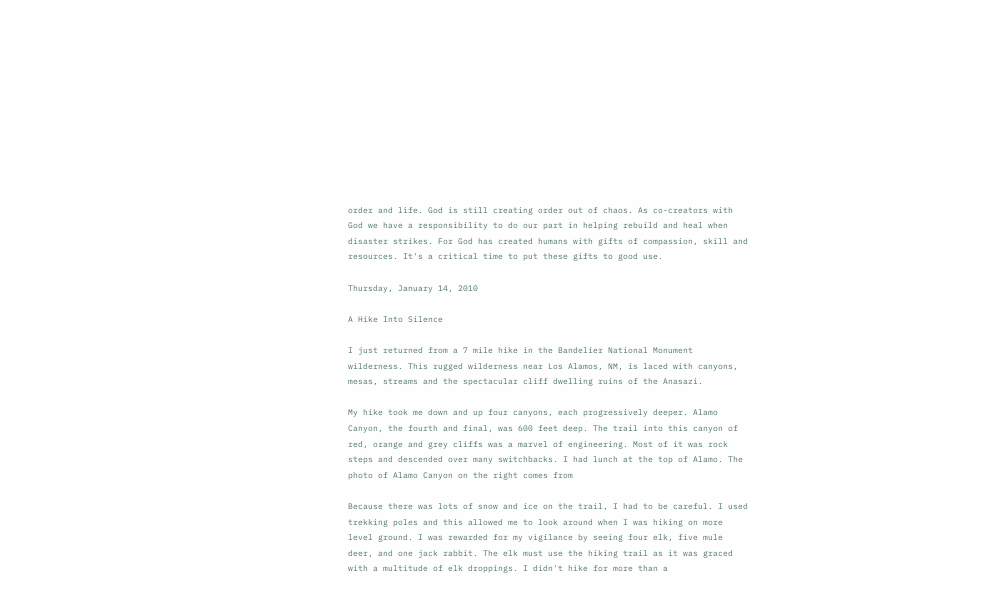order and life. God is still creating order out of chaos. As co-creators with God we have a responsibility to do our part in helping rebuild and heal when disaster strikes. For God has created humans with gifts of compassion, skill and resources. It's a critical time to put these gifts to good use.

Thursday, January 14, 2010

A Hike Into Silence

I just returned from a 7 mile hike in the Bandelier National Monument wilderness. This rugged wilderness near Los Alamos, NM, is laced with canyons, mesas, streams and the spectacular cliff dwelling ruins of the Anasazi.

My hike took me down and up four canyons, each progressively deeper. Alamo Canyon, the fourth and final, was 600 feet deep. The trail into this canyon of red, orange and grey cliffs was a marvel of engineering. Most of it was rock steps and descended over many switchbacks. I had lunch at the top of Alamo. The photo of Alamo Canyon on the right comes from

Because there was lots of snow and ice on the trail, I had to be careful. I used trekking poles and this allowed me to look around when I was hiking on more level ground. I was rewarded for my vigilance by seeing four elk, five mule deer, and one jack rabbit. The elk must use the hiking trail as it was graced with a multitude of elk droppings. I didn't hike for more than a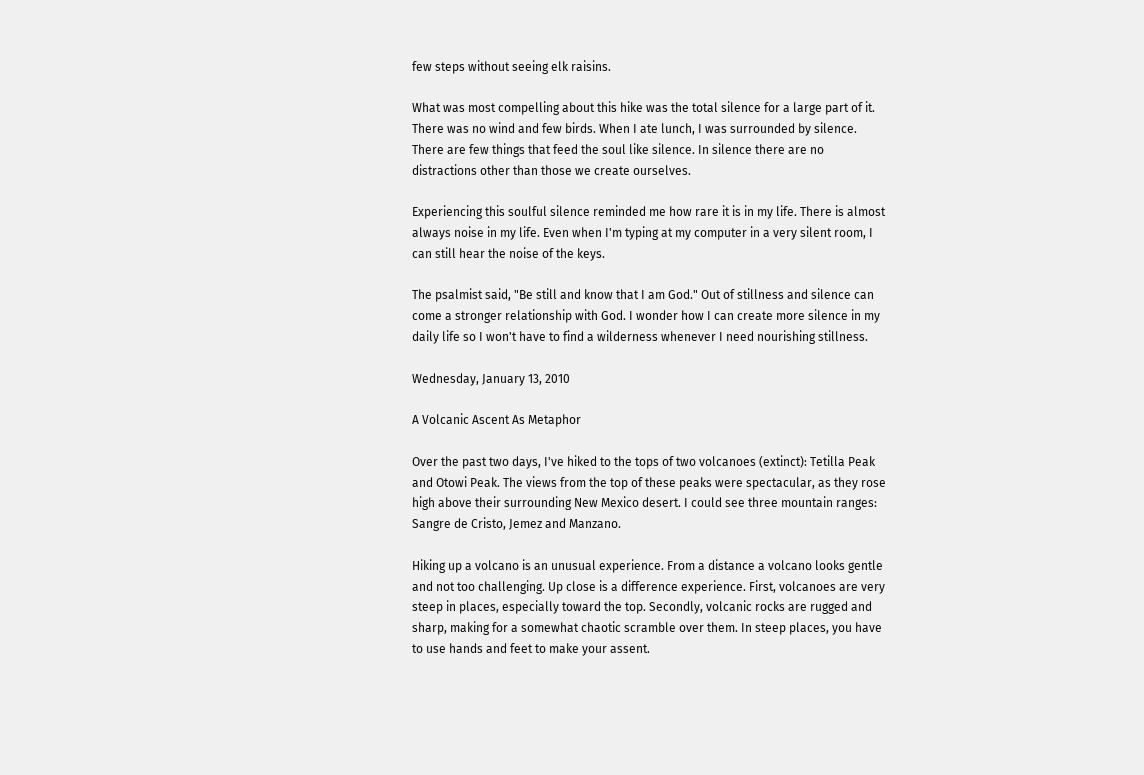few steps without seeing elk raisins.

What was most compelling about this hike was the total silence for a large part of it. There was no wind and few birds. When I ate lunch, I was surrounded by silence. There are few things that feed the soul like silence. In silence there are no distractions other than those we create ourselves.

Experiencing this soulful silence reminded me how rare it is in my life. There is almost always noise in my life. Even when I'm typing at my computer in a very silent room, I can still hear the noise of the keys.

The psalmist said, "Be still and know that I am God." Out of stillness and silence can come a stronger relationship with God. I wonder how I can create more silence in my daily life so I won't have to find a wilderness whenever I need nourishing stillness.

Wednesday, January 13, 2010

A Volcanic Ascent As Metaphor

Over the past two days, I've hiked to the tops of two volcanoes (extinct): Tetilla Peak and Otowi Peak. The views from the top of these peaks were spectacular, as they rose high above their surrounding New Mexico desert. I could see three mountain ranges: Sangre de Cristo, Jemez and Manzano.

Hiking up a volcano is an unusual experience. From a distance a volcano looks gentle and not too challenging. Up close is a difference experience. First, volcanoes are very steep in places, especially toward the top. Secondly, volcanic rocks are rugged and sharp, making for a somewhat chaotic scramble over them. In steep places, you have to use hands and feet to make your assent.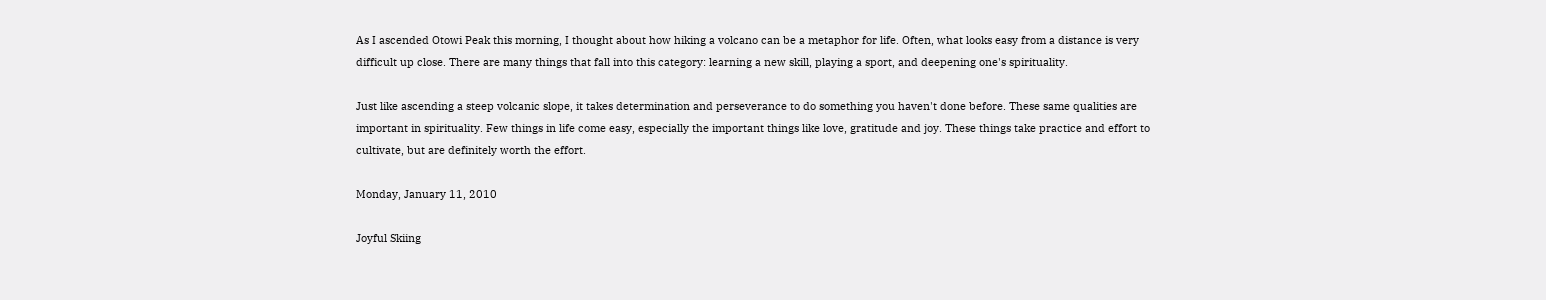As I ascended Otowi Peak this morning, I thought about how hiking a volcano can be a metaphor for life. Often, what looks easy from a distance is very difficult up close. There are many things that fall into this category: learning a new skill, playing a sport, and deepening one's spirituality.

Just like ascending a steep volcanic slope, it takes determination and perseverance to do something you haven't done before. These same qualities are important in spirituality. Few things in life come easy, especially the important things like love, gratitude and joy. These things take practice and effort to cultivate, but are definitely worth the effort.

Monday, January 11, 2010

Joyful Skiing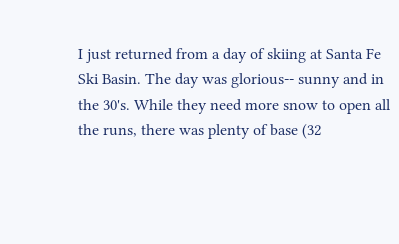I just returned from a day of skiing at Santa Fe Ski Basin. The day was glorious-- sunny and in the 30's. While they need more snow to open all the runs, there was plenty of base (32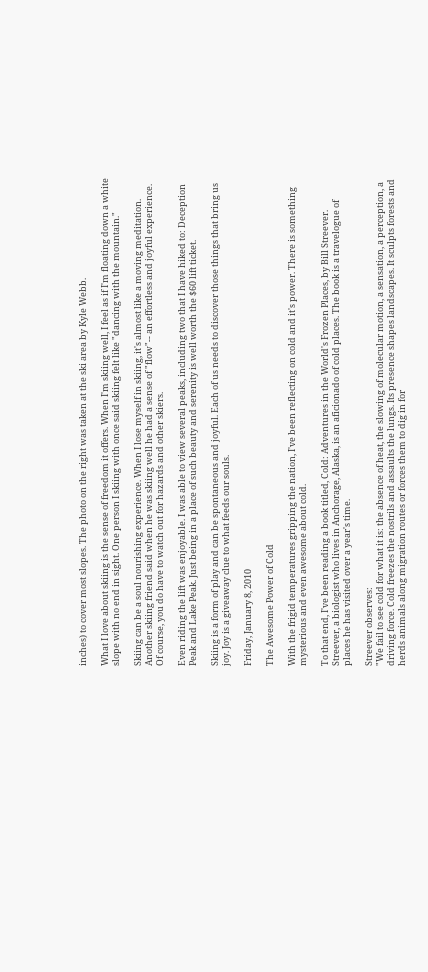inches) to cover most slopes. The photo on the right was taken at the ski area by Kyle Webb.

What I love about skiing is the sense of freedom it offers. When I'm skiing well, I feel as if I'm floating down a white slope with no end in sight. One person I skiing with once said skiing felt like "dancing with the mountain."

Skiing can be a soul nourishing experience. When I lose myself in skiing, it's almost like a moving meditation. Another skiing friend said when he was skiing well he had a sense of "flow"-- an effortless and joyful experience. Of course, you do have to watch out for hazards and other skiers.

Even riding the lift was enjoyable. I was able to view several peaks, including two that I have hiked to: Deception Peak and Lake Peak. Just being in a place of such beauty and serenity is well worth the $60 lift ticket.

Skiing is a form of play and can be spontaneous and joyful. Each of us needs to discover those things that bring us joy. Joy is a giveaway clue to what feeds our souls.

Friday, January 8, 2010

The Awesome Power of Cold

With the frigid temperatures gripping the nation, I've been reflecting on cold and it's power. There is something mysterious and even awesome about cold.

To that end, I've been reading a book titled, Cold: Adventures in the World's Frozen Places, by Bill Streever. Streever, a biologist who lives in Anchorage, Alaska, is an aficionado of cold places. The book is a travelogue of places he has visited over a year's time.

Streever observes:
"We fail to see cold for what it is: the absence of heat, the slowing of molecular motion, a sensation, a perception, a driving force. Cold freezes the nostrils and assaults the lungs. Its presence shapes landscapes. It sculpts forests and herds animals along migration routes or forces them to dig in for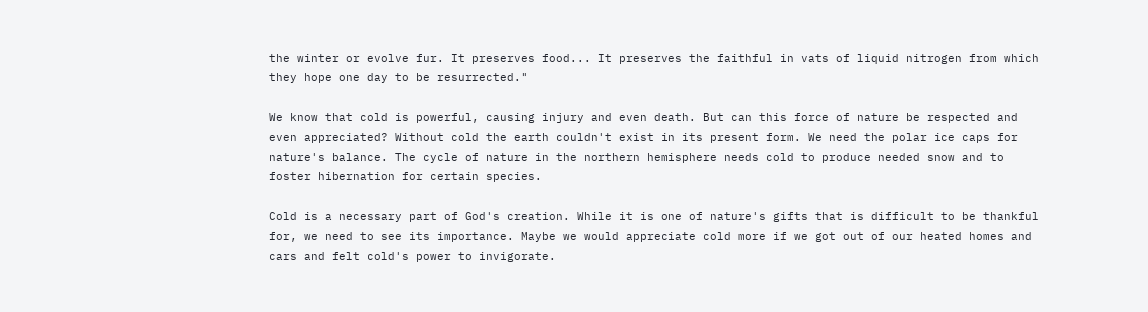the winter or evolve fur. It preserves food... It preserves the faithful in vats of liquid nitrogen from which they hope one day to be resurrected."

We know that cold is powerful, causing injury and even death. But can this force of nature be respected and even appreciated? Without cold the earth couldn't exist in its present form. We need the polar ice caps for nature's balance. The cycle of nature in the northern hemisphere needs cold to produce needed snow and to foster hibernation for certain species.

Cold is a necessary part of God's creation. While it is one of nature's gifts that is difficult to be thankful for, we need to see its importance. Maybe we would appreciate cold more if we got out of our heated homes and cars and felt cold's power to invigorate.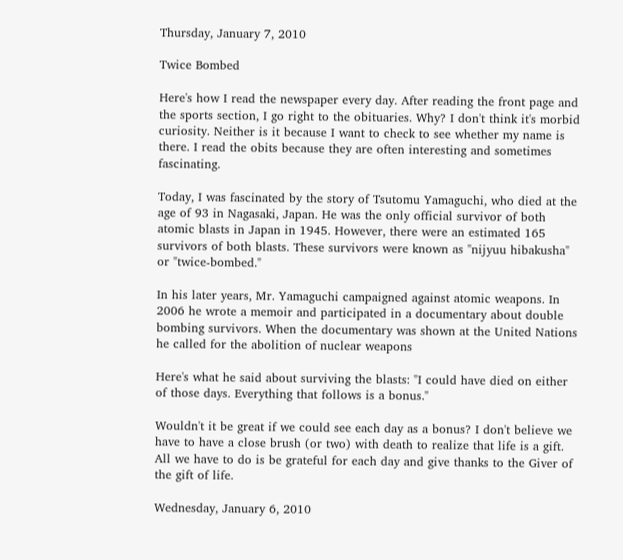Thursday, January 7, 2010

Twice Bombed

Here's how I read the newspaper every day. After reading the front page and the sports section, I go right to the obituaries. Why? I don't think it's morbid curiosity. Neither is it because I want to check to see whether my name is there. I read the obits because they are often interesting and sometimes fascinating.

Today, I was fascinated by the story of Tsutomu Yamaguchi, who died at the age of 93 in Nagasaki, Japan. He was the only official survivor of both atomic blasts in Japan in 1945. However, there were an estimated 165 survivors of both blasts. These survivors were known as "nijyuu hibakusha" or "twice-bombed."

In his later years, Mr. Yamaguchi campaigned against atomic weapons. In 2006 he wrote a memoir and participated in a documentary about double bombing survivors. When the documentary was shown at the United Nations he called for the abolition of nuclear weapons

Here's what he said about surviving the blasts: "I could have died on either of those days. Everything that follows is a bonus."

Wouldn't it be great if we could see each day as a bonus? I don't believe we have to have a close brush (or two) with death to realize that life is a gift. All we have to do is be grateful for each day and give thanks to the Giver of the gift of life.

Wednesday, January 6, 2010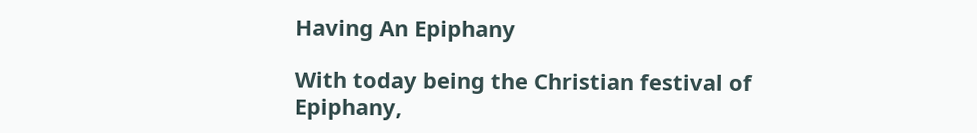Having An Epiphany

With today being the Christian festival of Epiphany,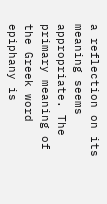a reflection on its meaning seems appropriate. The primary meaning of the Greek word epiphany is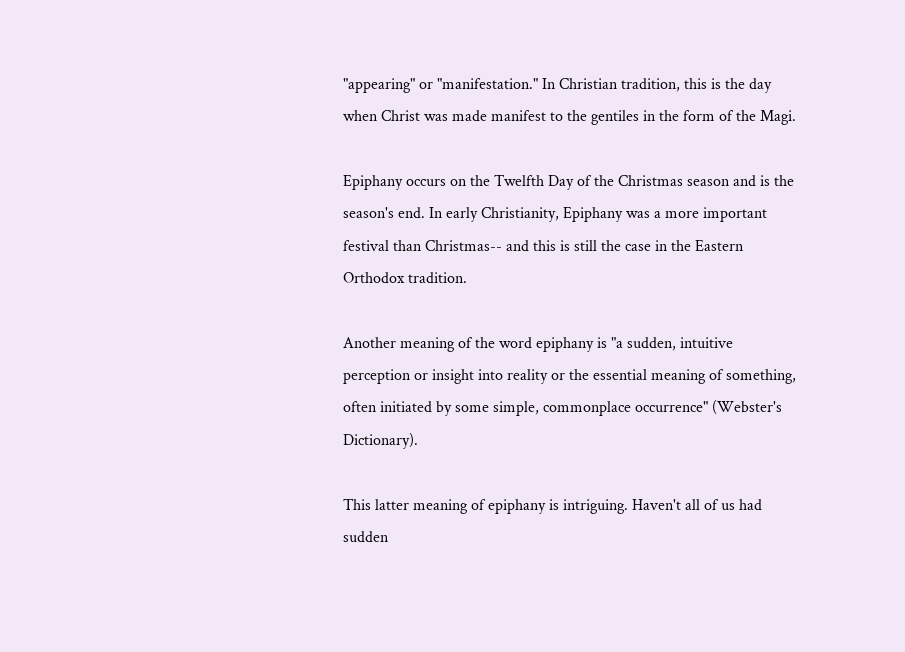"appearing" or "manifestation." In Christian tradition, this is the day when Christ was made manifest to the gentiles in the form of the Magi.

Epiphany occurs on the Twelfth Day of the Christmas season and is the season's end. In early Christianity, Epiphany was a more important festival than Christmas-- and this is still the case in the Eastern Orthodox tradition.

Another meaning of the word epiphany is "a sudden, intuitive perception or insight into reality or the essential meaning of something, often initiated by some simple, commonplace occurrence" (Webster's Dictionary).

This latter meaning of epiphany is intriguing. Haven't all of us had sudden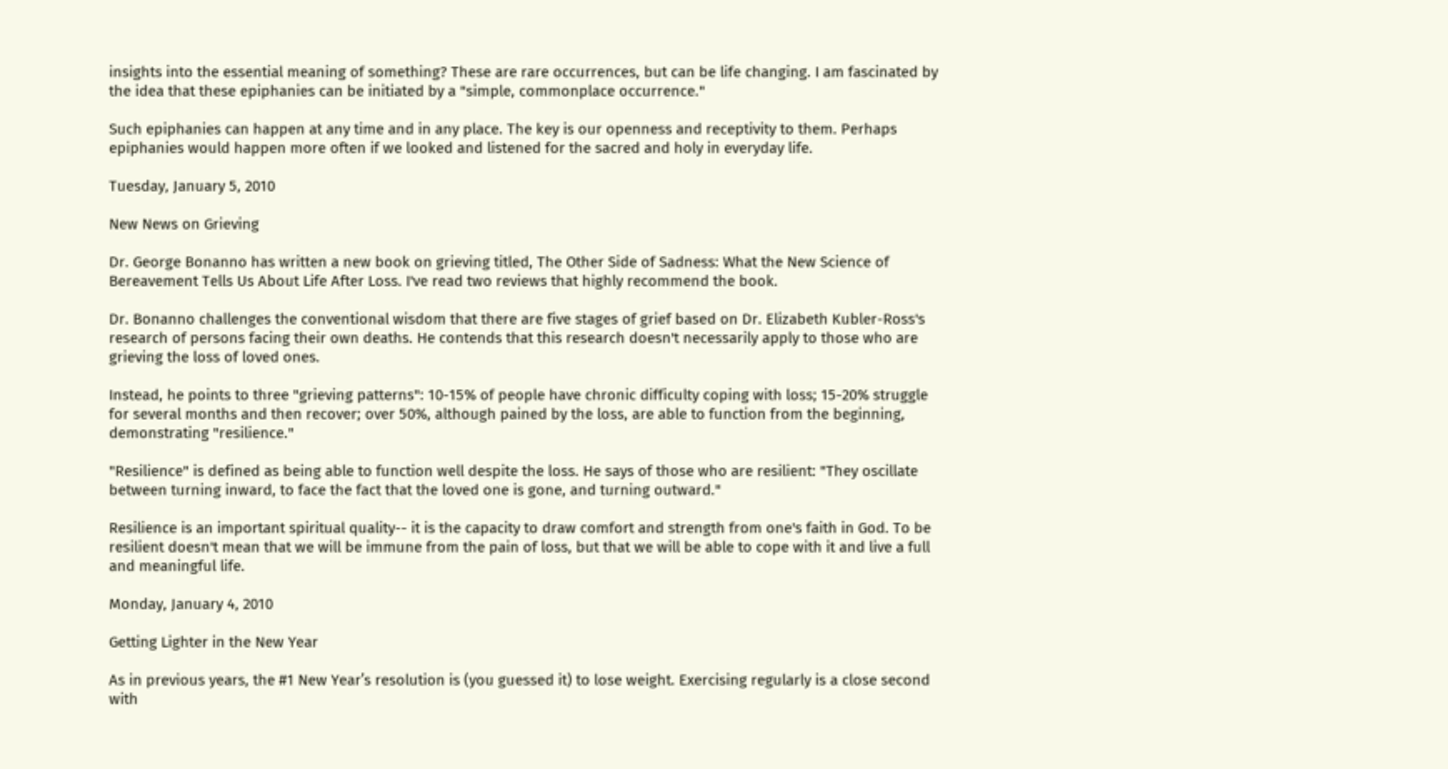insights into the essential meaning of something? These are rare occurrences, but can be life changing. I am fascinated by the idea that these epiphanies can be initiated by a "simple, commonplace occurrence."

Such epiphanies can happen at any time and in any place. The key is our openness and receptivity to them. Perhaps epiphanies would happen more often if we looked and listened for the sacred and holy in everyday life.

Tuesday, January 5, 2010

New News on Grieving

Dr. George Bonanno has written a new book on grieving titled, The Other Side of Sadness: What the New Science of Bereavement Tells Us About Life After Loss. I've read two reviews that highly recommend the book.

Dr. Bonanno challenges the conventional wisdom that there are five stages of grief based on Dr. Elizabeth Kubler-Ross's research of persons facing their own deaths. He contends that this research doesn't necessarily apply to those who are grieving the loss of loved ones.

Instead, he points to three "grieving patterns": 10-15% of people have chronic difficulty coping with loss; 15-20% struggle for several months and then recover; over 50%, although pained by the loss, are able to function from the beginning, demonstrating "resilience."

"Resilience" is defined as being able to function well despite the loss. He says of those who are resilient: "They oscillate between turning inward, to face the fact that the loved one is gone, and turning outward."

Resilience is an important spiritual quality-- it is the capacity to draw comfort and strength from one's faith in God. To be resilient doesn't mean that we will be immune from the pain of loss, but that we will be able to cope with it and live a full and meaningful life.

Monday, January 4, 2010

Getting Lighter in the New Year

As in previous years, the #1 New Year’s resolution is (you guessed it) to lose weight. Exercising regularly is a close second with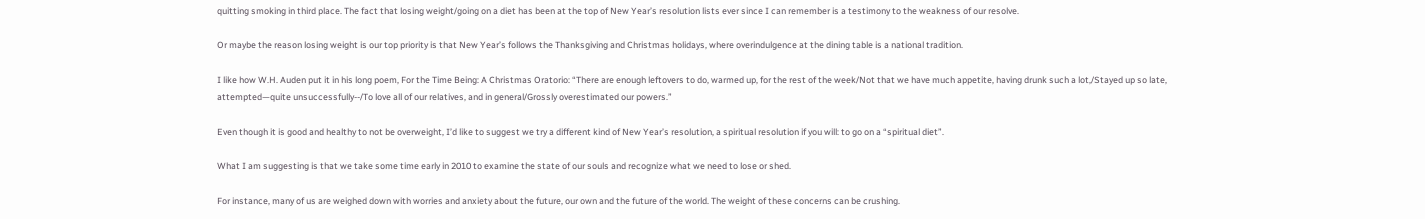quitting smoking in third place. The fact that losing weight/going on a diet has been at the top of New Year’s resolution lists ever since I can remember is a testimony to the weakness of our resolve.

Or maybe the reason losing weight is our top priority is that New Year’s follows the Thanksgiving and Christmas holidays, where overindulgence at the dining table is a national tradition.

I like how W.H. Auden put it in his long poem, For the Time Being: A Christmas Oratorio: “There are enough leftovers to do, warmed up, for the rest of the week/Not that we have much appetite, having drunk such a lot,/Stayed up so late, attempted—quite unsuccessfully--/To love all of our relatives, and in general/Grossly overestimated our powers.”

Even though it is good and healthy to not be overweight, I’d like to suggest we try a different kind of New Year’s resolution, a spiritual resolution if you will: to go on a “spiritual diet”.

What I am suggesting is that we take some time early in 2010 to examine the state of our souls and recognize what we need to lose or shed.

For instance, many of us are weighed down with worries and anxiety about the future, our own and the future of the world. The weight of these concerns can be crushing.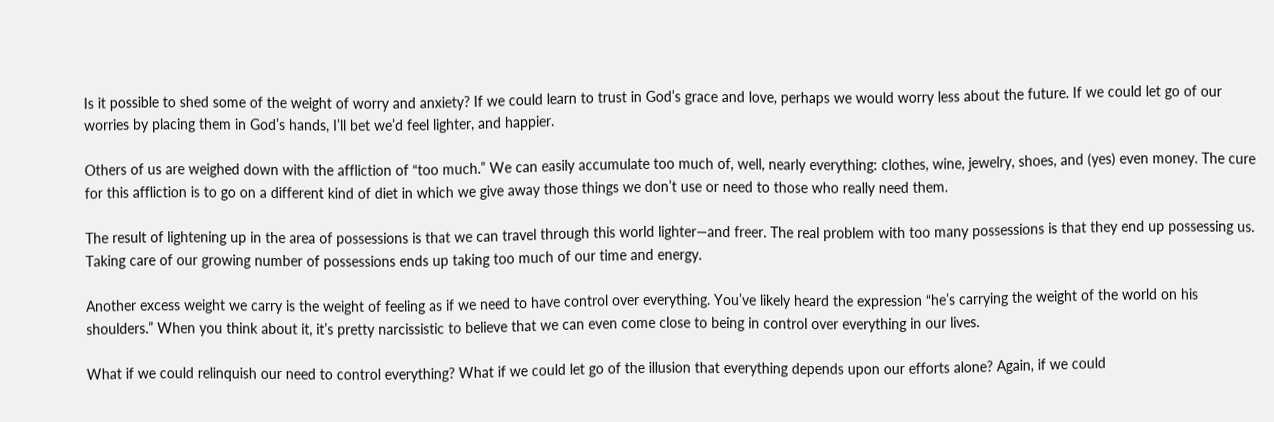Is it possible to shed some of the weight of worry and anxiety? If we could learn to trust in God’s grace and love, perhaps we would worry less about the future. If we could let go of our worries by placing them in God’s hands, I’ll bet we’d feel lighter, and happier.

Others of us are weighed down with the affliction of “too much.” We can easily accumulate too much of, well, nearly everything: clothes, wine, jewelry, shoes, and (yes) even money. The cure for this affliction is to go on a different kind of diet in which we give away those things we don’t use or need to those who really need them.

The result of lightening up in the area of possessions is that we can travel through this world lighter—and freer. The real problem with too many possessions is that they end up possessing us. Taking care of our growing number of possessions ends up taking too much of our time and energy.

Another excess weight we carry is the weight of feeling as if we need to have control over everything. You’ve likely heard the expression “he’s carrying the weight of the world on his shoulders.” When you think about it, it’s pretty narcissistic to believe that we can even come close to being in control over everything in our lives.

What if we could relinquish our need to control everything? What if we could let go of the illusion that everything depends upon our efforts alone? Again, if we could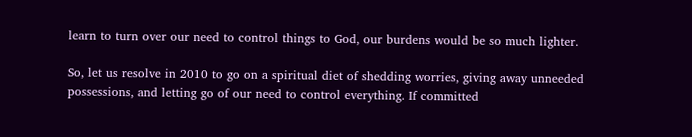learn to turn over our need to control things to God, our burdens would be so much lighter.

So, let us resolve in 2010 to go on a spiritual diet of shedding worries, giving away unneeded possessions, and letting go of our need to control everything. If committed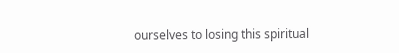ourselves to losing this spiritual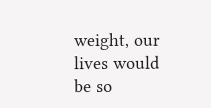weight, our lives would be so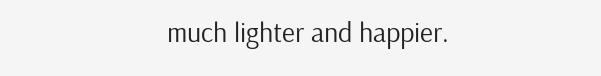much lighter and happier.